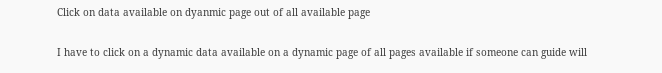Click on data available on dyanmic page out of all available page

I have to click on a dynamic data available on a dynamic page of all pages available if someone can guide will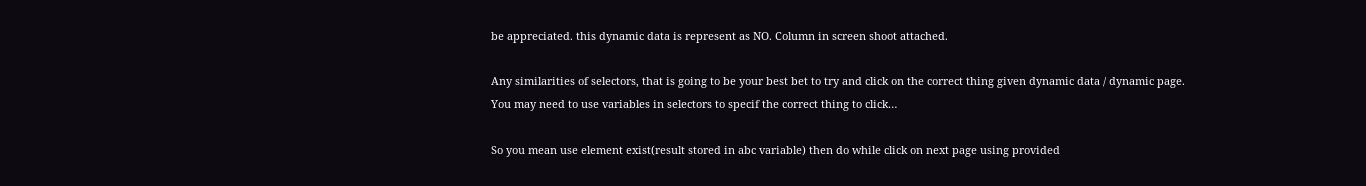be appreciated. this dynamic data is represent as NO. Column in screen shoot attached.

Any similarities of selectors, that is going to be your best bet to try and click on the correct thing given dynamic data / dynamic page. You may need to use variables in selectors to specif the correct thing to click…

So you mean use element exist(result stored in abc variable) then do while click on next page using provided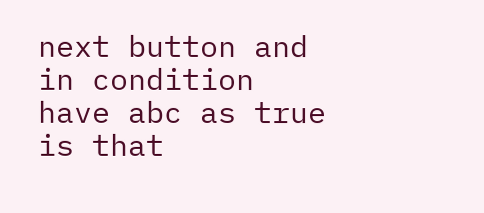next button and in condition have abc as true is that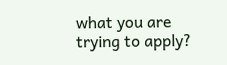what you are trying to apply?